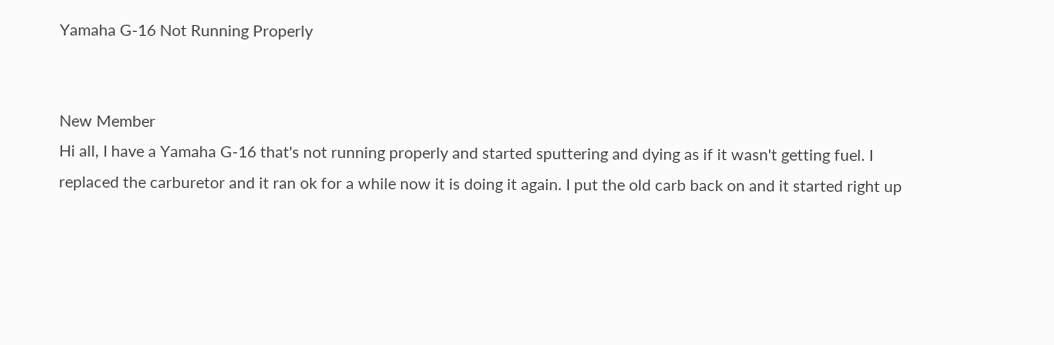Yamaha G-16 Not Running Properly


New Member
Hi all, I have a Yamaha G-16 that's not running properly and started sputtering and dying as if it wasn't getting fuel. I replaced the carburetor and it ran ok for a while now it is doing it again. I put the old carb back on and it started right up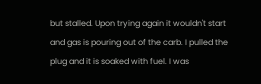but stalled. Upon trying again it wouldn't start and gas is pouring out of the carb. I pulled the plug and it is soaked with fuel. I was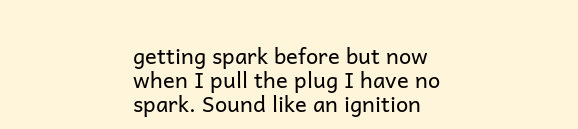getting spark before but now when I pull the plug I have no spark. Sound like an ignition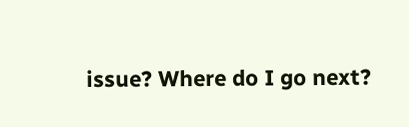issue? Where do I go next?